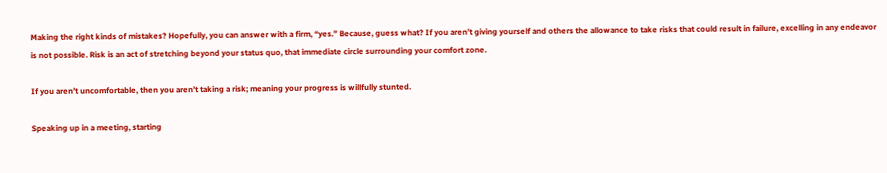Making the right kinds of mistakes? Hopefully, you can answer with a firm, “yes.” Because, guess what? If you aren’t giving yourself and others the allowance to take risks that could result in failure, excelling in any endeavor is not possible. Risk is an act of stretching beyond your status quo, that immediate circle surrounding your comfort zone.

If you aren’t uncomfortable, then you aren’t taking a risk; meaning your progress is willfully stunted.

Speaking up in a meeting, starting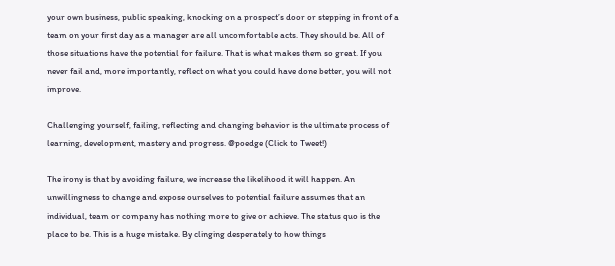your own business, public speaking, knocking on a prospect’s door or stepping in front of a team on your first day as a manager are all uncomfortable acts. They should be. All of those situations have the potential for failure. That is what makes them so great. If you never fail and, more importantly, reflect on what you could have done better, you will not improve.

Challenging yourself, failing, reflecting and changing behavior is the ultimate process of learning, development, mastery and progress. @poedge (Click to Tweet!)

The irony is that by avoiding failure, we increase the likelihood it will happen. An unwillingness to change and expose ourselves to potential failure assumes that an individual, team or company has nothing more to give or achieve. The status quo is the place to be. This is a huge mistake. By clinging desperately to how things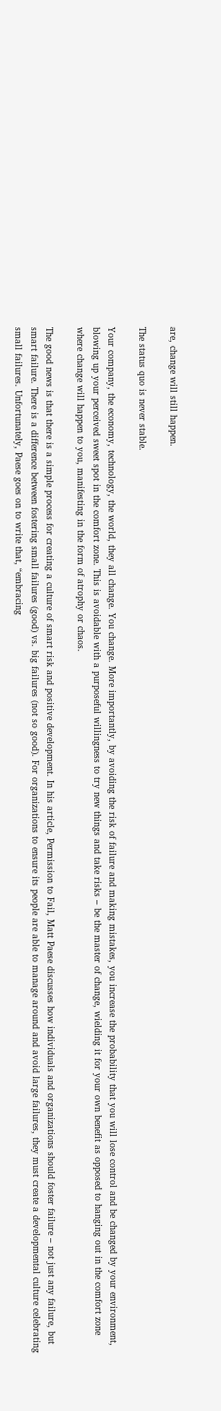are, change will still happen.

The status quo is never stable.

Your company, the economy, technology, the world, they all change. You change. More importantly, by avoiding the risk of failure and making mistakes, you increase the probability that you will lose control and be changed by your environment, blowing up your perceived sweet spot in the comfort zone. This is avoidable with a purposeful willingness to try new things and take risks – be the master of change, wielding it for your own benefit as opposed to hanging out in the comfort zone where change will happen to you, manifesting in the form of atrophy or chaos.

The good news is that there is a simple process for creating a culture of smart risk and positive development. In his article, Permission to Fail, Matt Paese discusses how individuals and organizations should foster failure – not just any failure, but smart failure. There is a difference between fostering small failures (good) vs. big failures (not so good). For organizations to ensure its people are able to manage around and avoid large failures, they must create a developmental culture celebrating small failures. Unfortunately, Paese goes on to write that, “embracing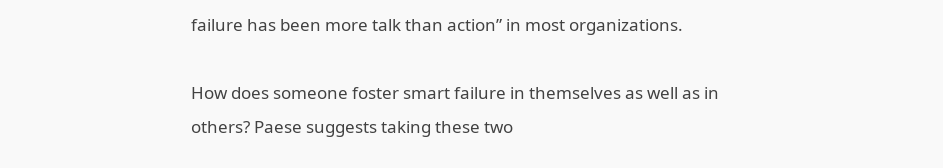failure has been more talk than action” in most organizations.

How does someone foster smart failure in themselves as well as in others? Paese suggests taking these two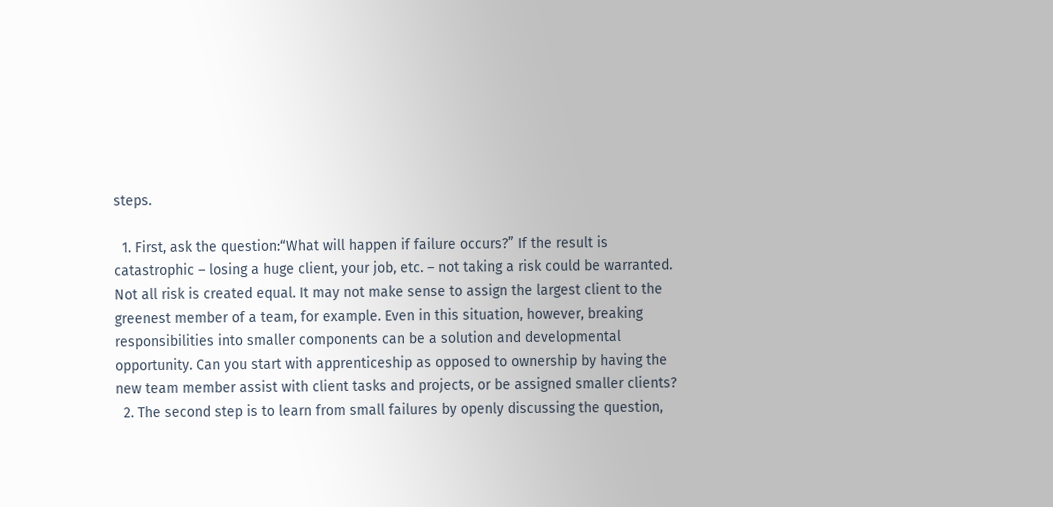steps.

  1. First, ask the question:“What will happen if failure occurs?” If the result is catastrophic – losing a huge client, your job, etc. – not taking a risk could be warranted. Not all risk is created equal. It may not make sense to assign the largest client to the greenest member of a team, for example. Even in this situation, however, breaking responsibilities into smaller components can be a solution and developmental opportunity. Can you start with apprenticeship as opposed to ownership by having the new team member assist with client tasks and projects, or be assigned smaller clients?
  2. The second step is to learn from small failures by openly discussing the question,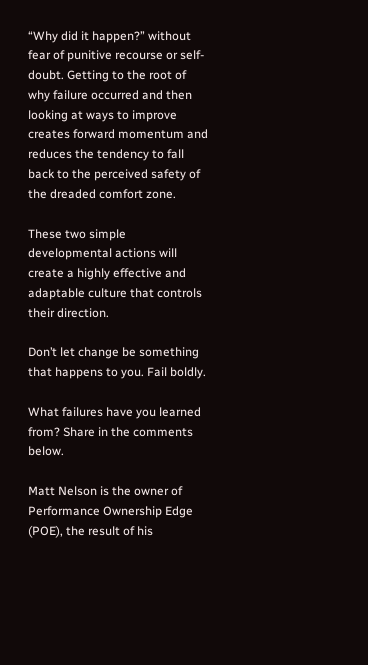“Why did it happen?” without fear of punitive recourse or self-doubt. Getting to the root of why failure occurred and then looking at ways to improve creates forward momentum and reduces the tendency to fall back to the perceived safety of the dreaded comfort zone.

These two simple developmental actions will create a highly effective and adaptable culture that controls their direction.

Don’t let change be something that happens to you. Fail boldly.

What failures have you learned from? Share in the comments below.

Matt Nelson is the owner of Performance Ownership Edge (POE), the result of his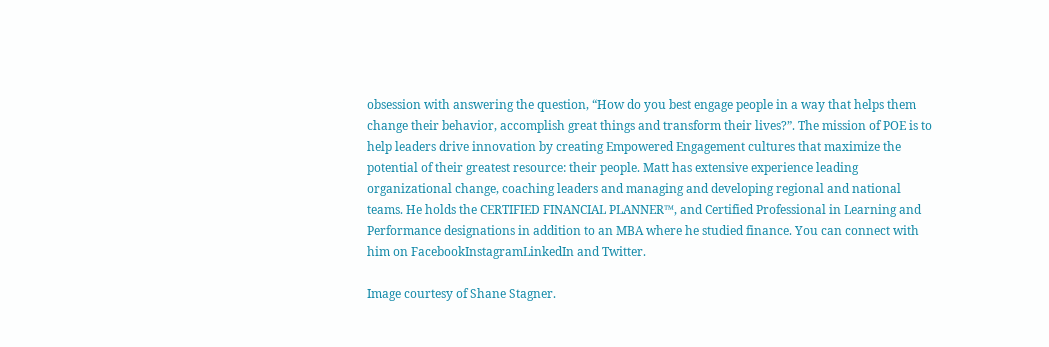obsession with answering the question, “How do you best engage people in a way that helps them change their behavior, accomplish great things and transform their lives?”. The mission of POE is to help leaders drive innovation by creating Empowered Engagement cultures that maximize the potential of their greatest resource: their people. Matt has extensive experience leading organizational change, coaching leaders and managing and developing regional and national teams. He holds the CERTIFIED FINANCIAL PLANNER™, and Certified Professional in Learning and Performance designations in addition to an MBA where he studied finance. You can connect with him on FacebookInstagramLinkedIn and Twitter.

Image courtesy of Shane Stagner.